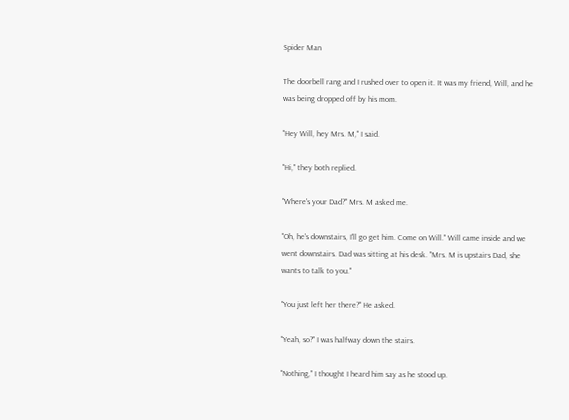Spider Man

The doorbell rang and I rushed over to open it. It was my friend, Will, and he was being dropped off by his mom.

"Hey Will, hey Mrs. M," I said.

"Hi," they both replied.

"Where's your Dad?" Mrs. M asked me.

"Oh, he's downstairs, I'll go get him. Come on Will." Will came inside and we went downstairs. Dad was sitting at his desk. "Mrs. M is upstairs Dad, she wants to talk to you."

"You just left her there?" He asked.

"Yeah, so?" I was halfway down the stairs.

"Nothing," I thought I heard him say as he stood up.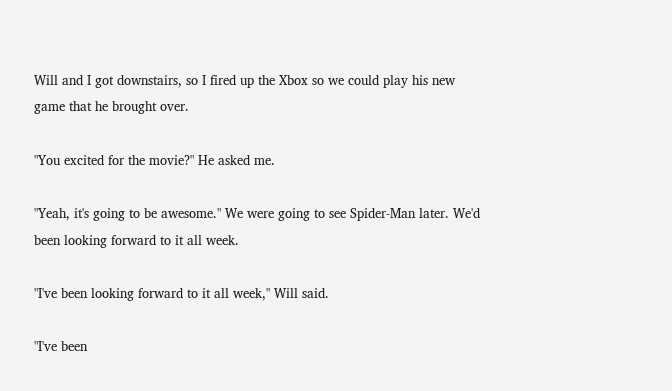Will and I got downstairs, so I fired up the Xbox so we could play his new game that he brought over.

"You excited for the movie?" He asked me.

"Yeah, it's going to be awesome." We were going to see Spider-Man later. We'd been looking forward to it all week.

"I've been looking forward to it all week," Will said.

"I've been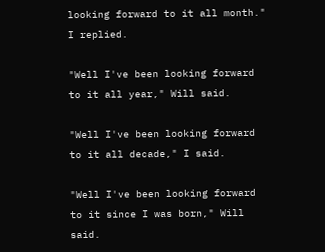looking forward to it all month." I replied.

"Well I've been looking forward to it all year," Will said.

"Well I've been looking forward to it all decade," I said.

"Well I've been looking forward to it since I was born," Will said.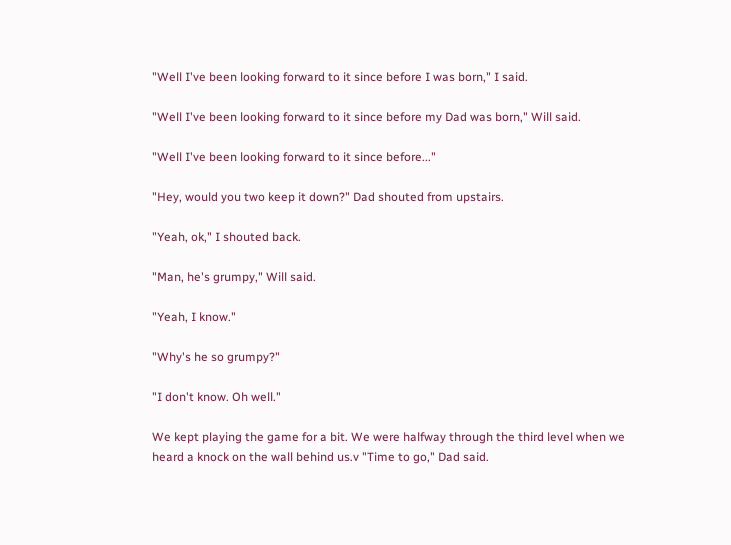"Well I've been looking forward to it since before I was born," I said.

"Well I've been looking forward to it since before my Dad was born," Will said.

"Well I've been looking forward to it since before..."

"Hey, would you two keep it down?" Dad shouted from upstairs.

"Yeah, ok," I shouted back.

"Man, he's grumpy," Will said.

"Yeah, I know."

"Why's he so grumpy?"

"I don't know. Oh well."

We kept playing the game for a bit. We were halfway through the third level when we heard a knock on the wall behind us.v "Time to go," Dad said.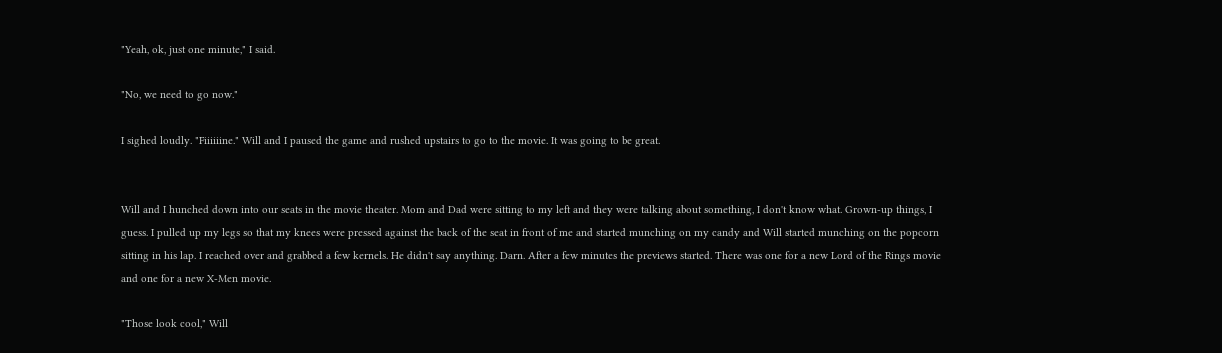"Yeah, ok, just one minute," I said.

"No, we need to go now."

I sighed loudly. "Fiiiiiine." Will and I paused the game and rushed upstairs to go to the movie. It was going to be great.


Will and I hunched down into our seats in the movie theater. Mom and Dad were sitting to my left and they were talking about something, I don't know what. Grown-up things, I guess. I pulled up my legs so that my knees were pressed against the back of the seat in front of me and started munching on my candy and Will started munching on the popcorn sitting in his lap. I reached over and grabbed a few kernels. He didn't say anything. Darn. After a few minutes the previews started. There was one for a new Lord of the Rings movie and one for a new X-Men movie.

"Those look cool," Will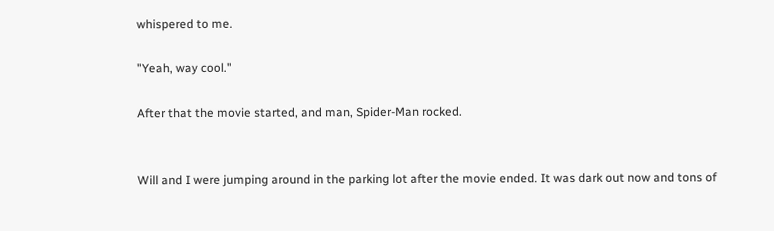whispered to me.

"Yeah, way cool."

After that the movie started, and man, Spider-Man rocked.


Will and I were jumping around in the parking lot after the movie ended. It was dark out now and tons of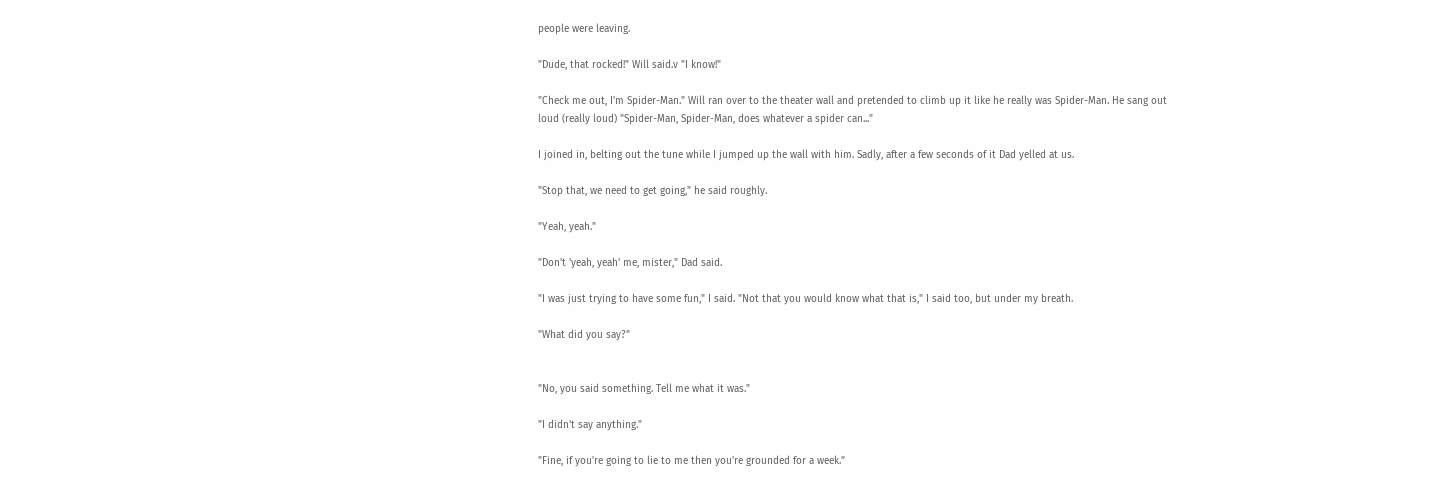people were leaving.

"Dude, that rocked!" Will said.v "I know!"

"Check me out, I'm Spider-Man." Will ran over to the theater wall and pretended to climb up it like he really was Spider-Man. He sang out loud (really loud) "Spider-Man, Spider-Man, does whatever a spider can..."

I joined in, belting out the tune while I jumped up the wall with him. Sadly, after a few seconds of it Dad yelled at us.

"Stop that, we need to get going," he said roughly.

"Yeah, yeah."

"Don't 'yeah, yeah' me, mister," Dad said.

"I was just trying to have some fun," I said. "Not that you would know what that is," I said too, but under my breath.

"What did you say?"


"No, you said something. Tell me what it was."

"I didn't say anything."

"Fine, if you're going to lie to me then you're grounded for a week.”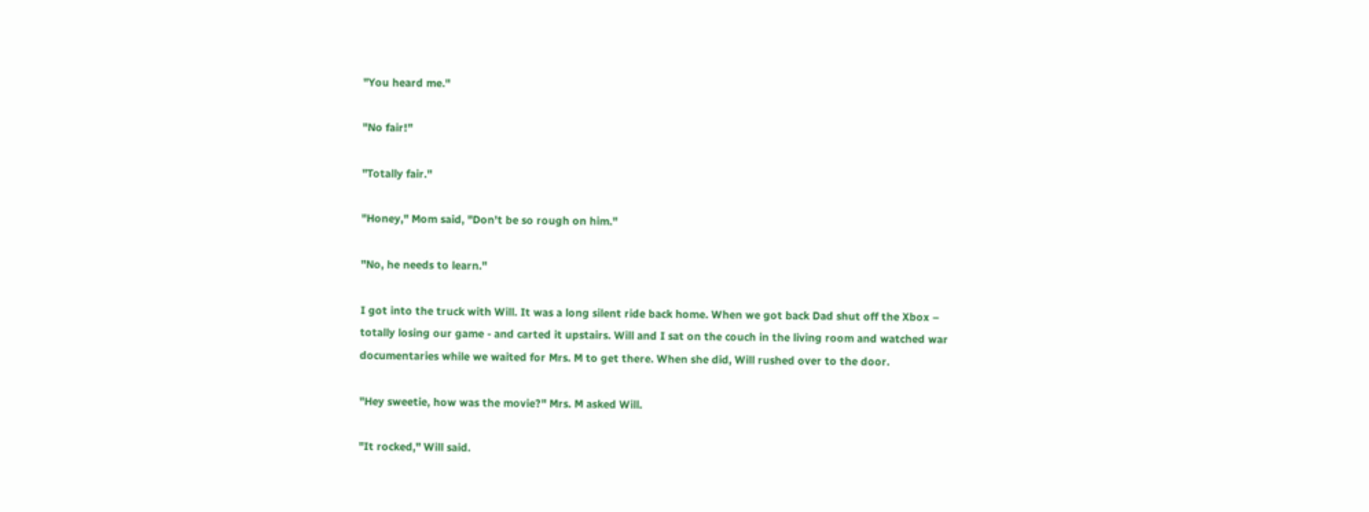"You heard me."

"No fair!"

"Totally fair."

"Honey," Mom said, "Don't be so rough on him."

"No, he needs to learn."

I got into the truck with Will. It was a long silent ride back home. When we got back Dad shut off the Xbox – totally losing our game - and carted it upstairs. Will and I sat on the couch in the living room and watched war documentaries while we waited for Mrs. M to get there. When she did, Will rushed over to the door.

"Hey sweetie, how was the movie?" Mrs. M asked Will.

"It rocked," Will said.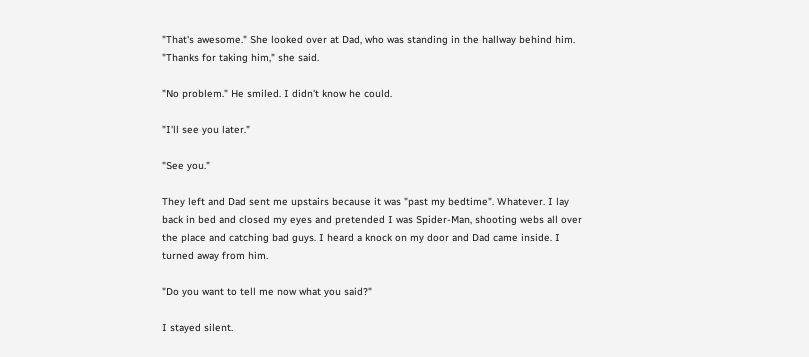"That's awesome." She looked over at Dad, who was standing in the hallway behind him. "Thanks for taking him," she said.

"No problem." He smiled. I didn't know he could.

"I'll see you later."

"See you."

They left and Dad sent me upstairs because it was "past my bedtime". Whatever. I lay back in bed and closed my eyes and pretended I was Spider-Man, shooting webs all over the place and catching bad guys. I heard a knock on my door and Dad came inside. I turned away from him.

"Do you want to tell me now what you said?"

I stayed silent.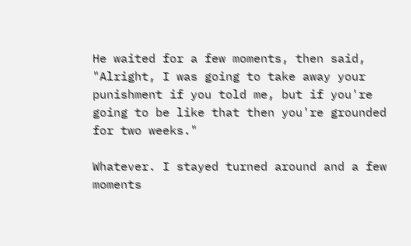He waited for a few moments, then said, "Alright, I was going to take away your punishment if you told me, but if you're going to be like that then you're grounded for two weeks."

Whatever. I stayed turned around and a few moments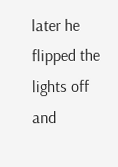later he flipped the lights off and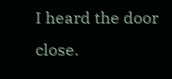I heard the door close.